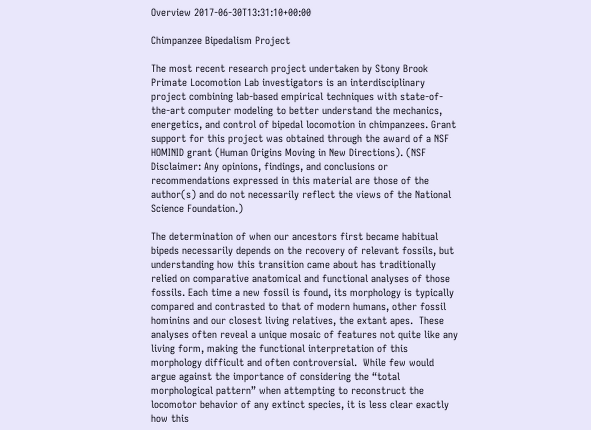Overview 2017-06-30T13:31:10+00:00

Chimpanzee Bipedalism Project

The most recent research project undertaken by Stony Brook Primate Locomotion Lab investigators is an interdisciplinary project combining lab-based empirical techniques with state-of-the-art computer modeling to better understand the mechanics, energetics, and control of bipedal locomotion in chimpanzees. Grant support for this project was obtained through the award of a NSF HOMINID grant (Human Origins Moving in New Directions). (NSF Disclaimer: Any opinions, findings, and conclusions or recommendations expressed in this material are those of the author(s) and do not necessarily reflect the views of the National Science Foundation.)

The determination of when our ancestors first became habitual bipeds necessarily depends on the recovery of relevant fossils, but understanding how this transition came about has traditionally relied on comparative anatomical and functional analyses of those fossils. Each time a new fossil is found, its morphology is typically compared and contrasted to that of modern humans, other fossil hominins and our closest living relatives, the extant apes.  These analyses often reveal a unique mosaic of features not quite like any living form, making the functional interpretation of this morphology difficult and often controversial.  While few would argue against the importance of considering the “total morphological pattern” when attempting to reconstruct the locomotor behavior of any extinct species, it is less clear exactly how this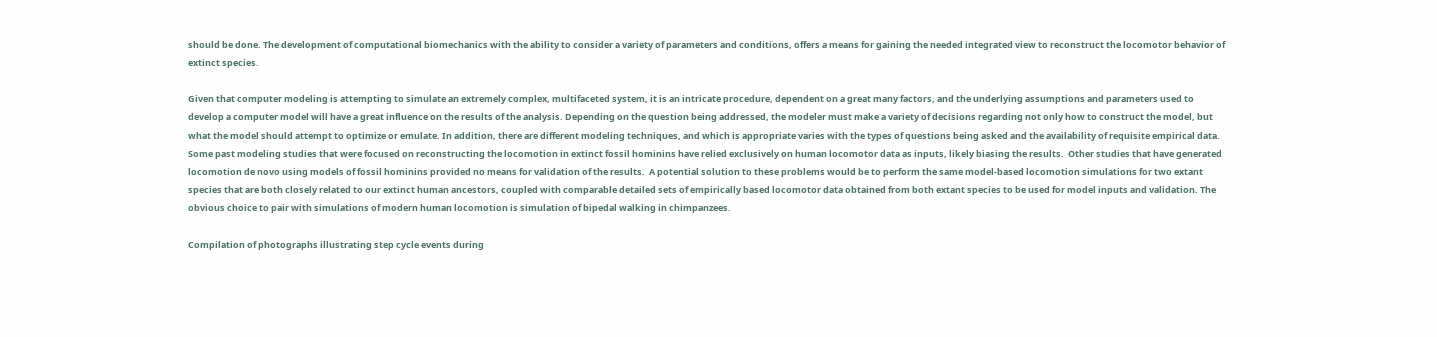should be done. The development of computational biomechanics with the ability to consider a variety of parameters and conditions, offers a means for gaining the needed integrated view to reconstruct the locomotor behavior of extinct species.

Given that computer modeling is attempting to simulate an extremely complex, multifaceted system, it is an intricate procedure, dependent on a great many factors, and the underlying assumptions and parameters used to develop a computer model will have a great influence on the results of the analysis. Depending on the question being addressed, the modeler must make a variety of decisions regarding not only how to construct the model, but what the model should attempt to optimize or emulate. In addition, there are different modeling techniques, and which is appropriate varies with the types of questions being asked and the availability of requisite empirical data.  Some past modeling studies that were focused on reconstructing the locomotion in extinct fossil hominins have relied exclusively on human locomotor data as inputs, likely biasing the results.  Other studies that have generated locomotion de novo using models of fossil hominins provided no means for validation of the results.  A potential solution to these problems would be to perform the same model-based locomotion simulations for two extant species that are both closely related to our extinct human ancestors, coupled with comparable detailed sets of empirically based locomotor data obtained from both extant species to be used for model inputs and validation. The obvious choice to pair with simulations of modern human locomotion is simulation of bipedal walking in chimpanzees.

Compilation of photographs illustrating step cycle events during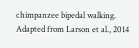chimpanzee bipedal walking. Adapted from Larson et al., 2014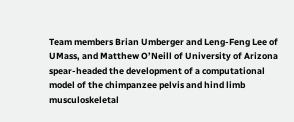Team members Brian Umberger and Leng-Feng Lee of UMass, and Matthew O’Neill of University of Arizona spear-headed the development of a computational model of the chimpanzee pelvis and hind limb musculoskeletal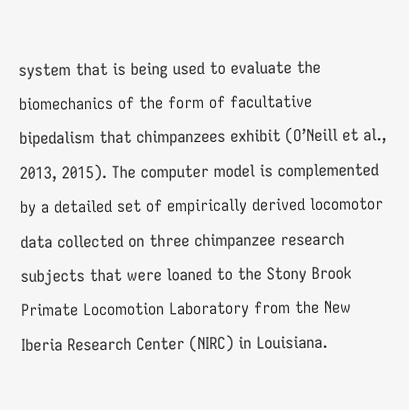system that is being used to evaluate the biomechanics of the form of facultative bipedalism that chimpanzees exhibit (O’Neill et al., 2013, 2015). The computer model is complemented by a detailed set of empirically derived locomotor data collected on three chimpanzee research subjects that were loaned to the Stony Brook Primate Locomotion Laboratory from the New Iberia Research Center (NIRC) in Louisiana.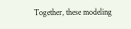Together, these modeling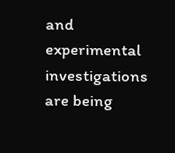and experimental investigations are being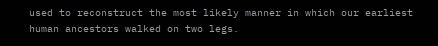used to reconstruct the most likely manner in which our earliest human ancestors walked on two legs.